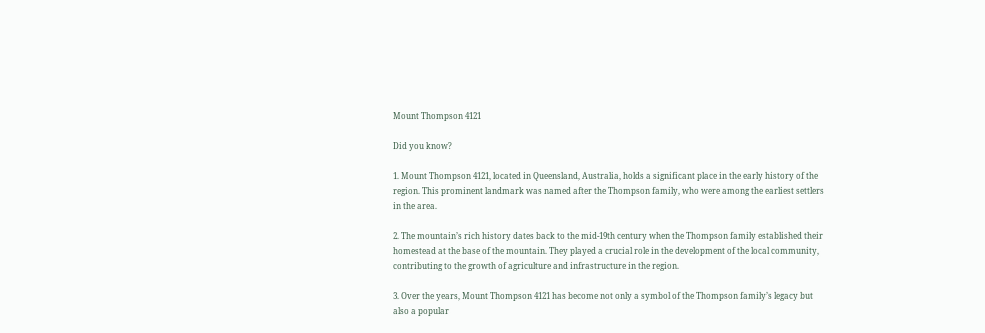Mount Thompson 4121

Did you know?

1. Mount Thompson 4121, located in Queensland, Australia, holds a significant place in the early history of the region. This prominent landmark was named after the Thompson family, who were among the earliest settlers in the area.

2. The mountain’s rich history dates back to the mid-19th century when the Thompson family established their homestead at the base of the mountain. They played a crucial role in the development of the local community, contributing to the growth of agriculture and infrastructure in the region.

3. Over the years, Mount Thompson 4121 has become not only a symbol of the Thompson family’s legacy but also a popular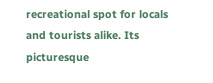recreational spot for locals and tourists alike. Its picturesque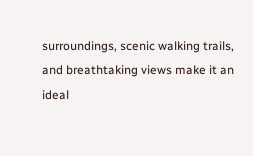surroundings, scenic walking trails, and breathtaking views make it an ideal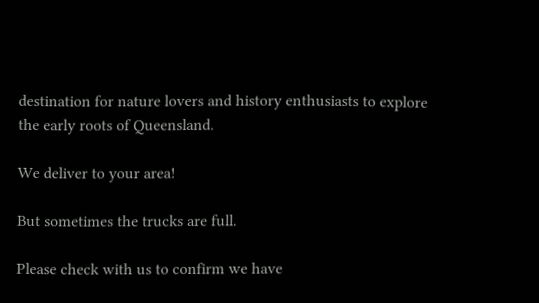destination for nature lovers and history enthusiasts to explore the early roots of Queensland.

We deliver to your area!

But sometimes the trucks are full.

Please check with us to confirm we have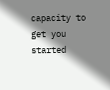capacity to get you started